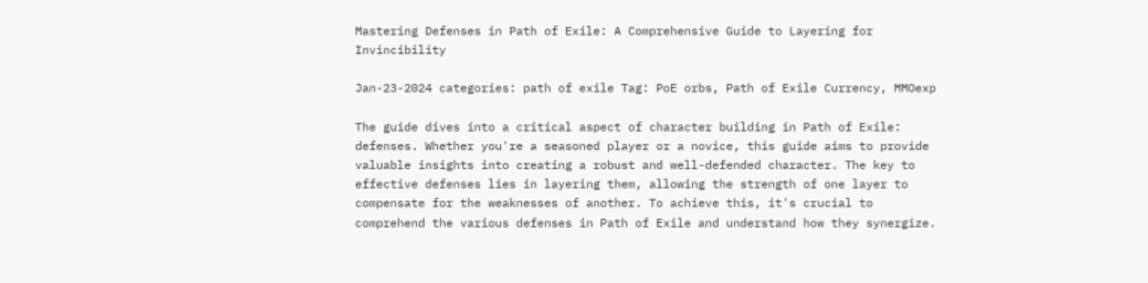Mastering Defenses in Path of Exile: A Comprehensive Guide to Layering for Invincibility

Jan-23-2024 categories: path of exile Tag: PoE orbs, Path of Exile Currency, MMOexp

The guide dives into a critical aspect of character building in Path of Exile: defenses. Whether you're a seasoned player or a novice, this guide aims to provide valuable insights into creating a robust and well-defended character. The key to effective defenses lies in layering them, allowing the strength of one layer to compensate for the weaknesses of another. To achieve this, it's crucial to comprehend the various defenses in Path of Exile and understand how they synergize.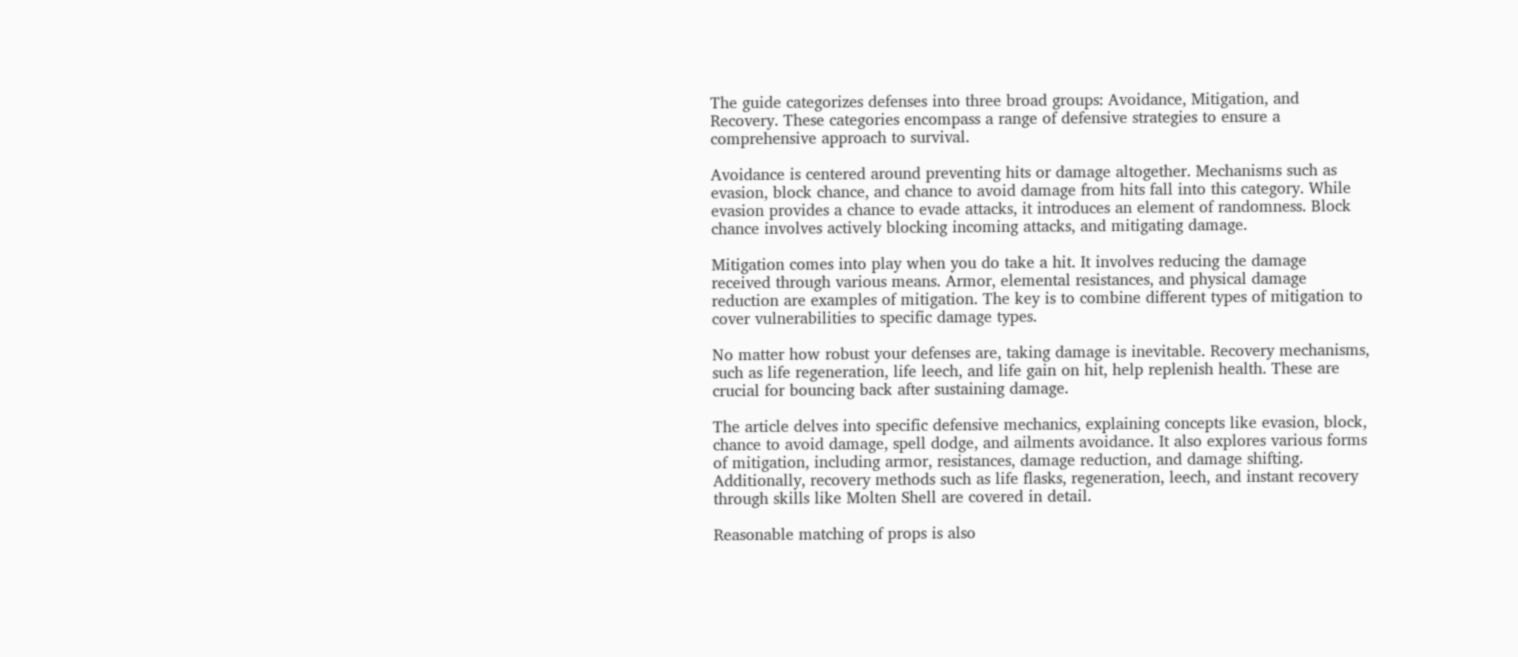The guide categorizes defenses into three broad groups: Avoidance, Mitigation, and Recovery. These categories encompass a range of defensive strategies to ensure a comprehensive approach to survival.

Avoidance is centered around preventing hits or damage altogether. Mechanisms such as evasion, block chance, and chance to avoid damage from hits fall into this category. While evasion provides a chance to evade attacks, it introduces an element of randomness. Block chance involves actively blocking incoming attacks, and mitigating damage.

Mitigation comes into play when you do take a hit. It involves reducing the damage received through various means. Armor, elemental resistances, and physical damage reduction are examples of mitigation. The key is to combine different types of mitigation to cover vulnerabilities to specific damage types.

No matter how robust your defenses are, taking damage is inevitable. Recovery mechanisms, such as life regeneration, life leech, and life gain on hit, help replenish health. These are crucial for bouncing back after sustaining damage.

The article delves into specific defensive mechanics, explaining concepts like evasion, block, chance to avoid damage, spell dodge, and ailments avoidance. It also explores various forms of mitigation, including armor, resistances, damage reduction, and damage shifting. Additionally, recovery methods such as life flasks, regeneration, leech, and instant recovery through skills like Molten Shell are covered in detail.

Reasonable matching of props is also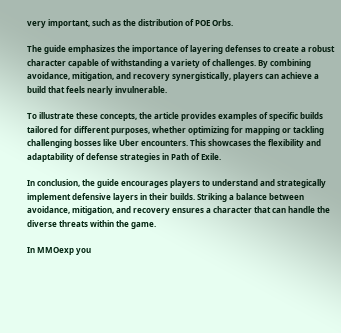very important, such as the distribution of POE Orbs.

The guide emphasizes the importance of layering defenses to create a robust character capable of withstanding a variety of challenges. By combining avoidance, mitigation, and recovery synergistically, players can achieve a build that feels nearly invulnerable.

To illustrate these concepts, the article provides examples of specific builds tailored for different purposes, whether optimizing for mapping or tackling challenging bosses like Uber encounters. This showcases the flexibility and adaptability of defense strategies in Path of Exile.

In conclusion, the guide encourages players to understand and strategically implement defensive layers in their builds. Striking a balance between avoidance, mitigation, and recovery ensures a character that can handle the diverse threats within the game.

In MMOexp you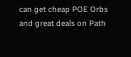can get cheap POE Orbs and great deals on Path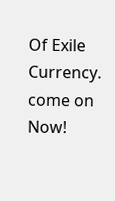Of Exile Currency. come on Now!